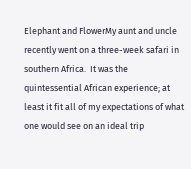Elephant and FlowerMy aunt and uncle recently went on a three-week safari in southern Africa.  It was the quintessential African experience; at least it fit all of my expectations of what one would see on an ideal trip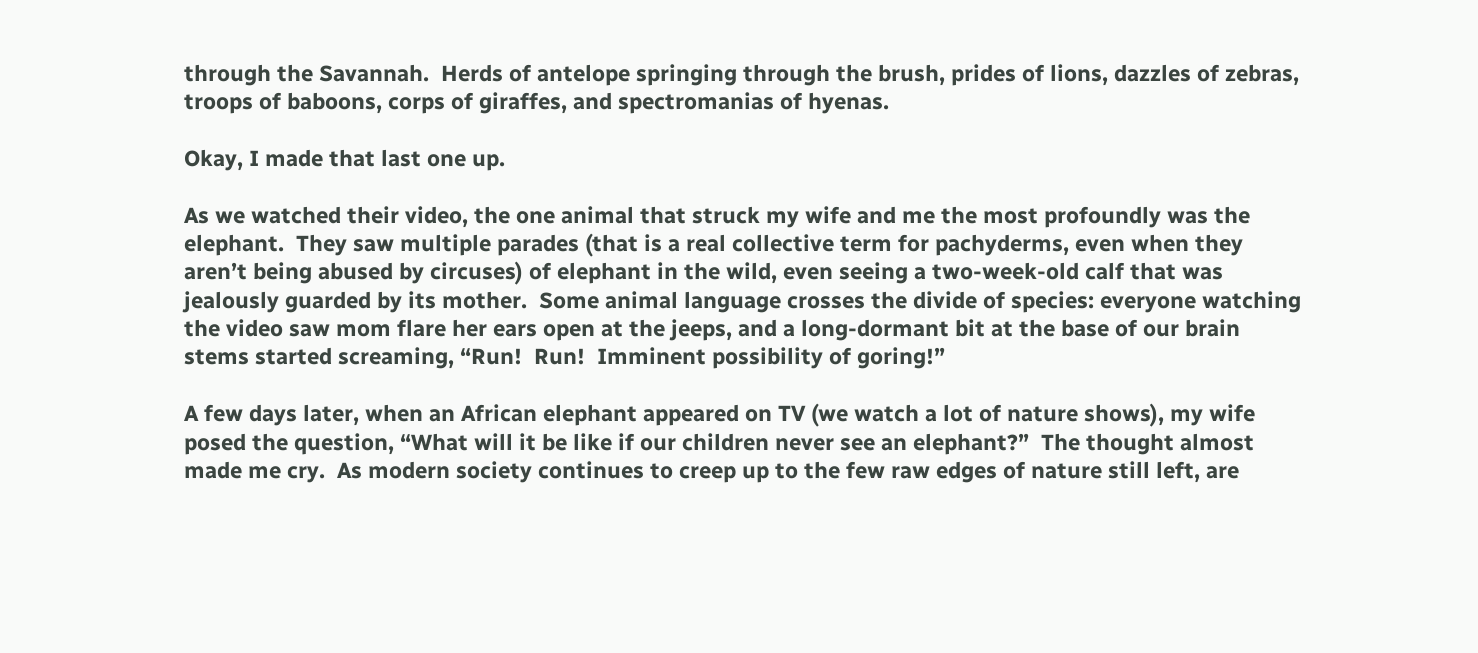through the Savannah.  Herds of antelope springing through the brush, prides of lions, dazzles of zebras, troops of baboons, corps of giraffes, and spectromanias of hyenas.

Okay, I made that last one up.

As we watched their video, the one animal that struck my wife and me the most profoundly was the elephant.  They saw multiple parades (that is a real collective term for pachyderms, even when they aren’t being abused by circuses) of elephant in the wild, even seeing a two-week-old calf that was jealously guarded by its mother.  Some animal language crosses the divide of species: everyone watching the video saw mom flare her ears open at the jeeps, and a long-dormant bit at the base of our brain stems started screaming, “Run!  Run!  Imminent possibility of goring!”

A few days later, when an African elephant appeared on TV (we watch a lot of nature shows), my wife posed the question, “What will it be like if our children never see an elephant?”  The thought almost made me cry.  As modern society continues to creep up to the few raw edges of nature still left, are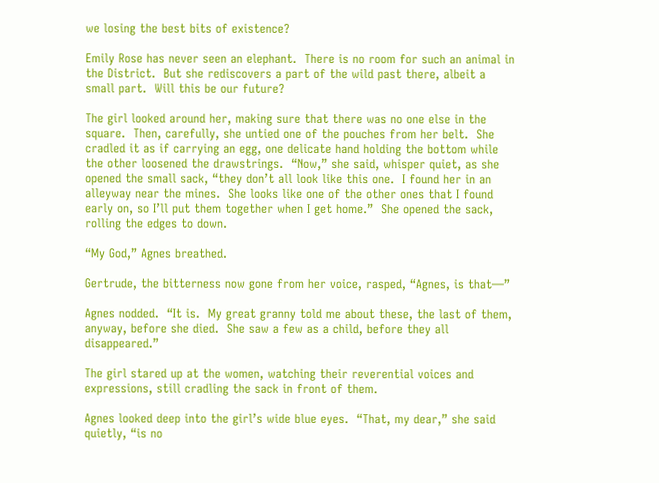we losing the best bits of existence?

Emily Rose has never seen an elephant.  There is no room for such an animal in the District.  But she rediscovers a part of the wild past there, albeit a small part.  Will this be our future?

The girl looked around her, making sure that there was no one else in the square.  Then, carefully, she untied one of the pouches from her belt.  She cradled it as if carrying an egg, one delicate hand holding the bottom while the other loosened the drawstrings.  “Now,” she said, whisper quiet, as she opened the small sack, “they don’t all look like this one.  I found her in an alleyway near the mines.  She looks like one of the other ones that I found early on, so I’ll put them together when I get home.”  She opened the sack, rolling the edges to down.

“My God,” Agnes breathed.

Gertrude, the bitterness now gone from her voice, rasped, “Agnes, is that—”

Agnes nodded.  “It is.  My great granny told me about these, the last of them, anyway, before she died.  She saw a few as a child, before they all disappeared.”

The girl stared up at the women, watching their reverential voices and expressions, still cradling the sack in front of them.

Agnes looked deep into the girl’s wide blue eyes.  “That, my dear,” she said quietly, “is no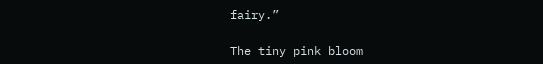fairy.”

The tiny pink bloom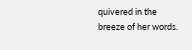quivered in the breeze of her words.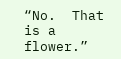“No.  That is a flower.”